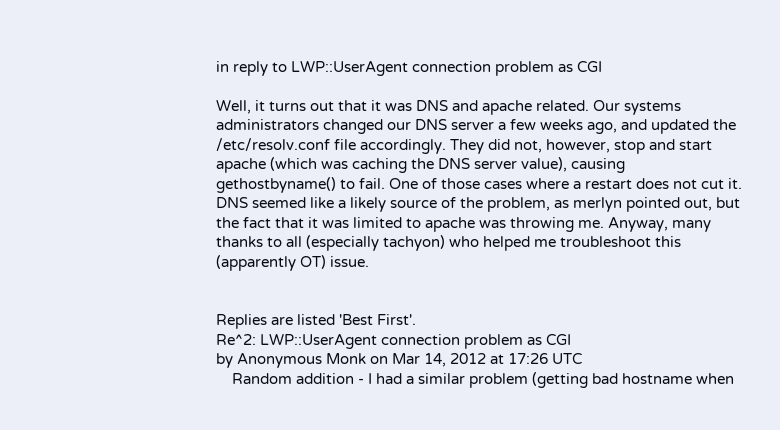in reply to LWP::UserAgent connection problem as CGI

Well, it turns out that it was DNS and apache related. Our systems administrators changed our DNS server a few weeks ago, and updated the /etc/resolv.conf file accordingly. They did not, however, stop and start apache (which was caching the DNS server value), causing gethostbyname() to fail. One of those cases where a restart does not cut it. DNS seemed like a likely source of the problem, as merlyn pointed out, but the fact that it was limited to apache was throwing me. Anyway, many thanks to all (especially tachyon) who helped me troubleshoot this (apparently OT) issue.


Replies are listed 'Best First'.
Re^2: LWP::UserAgent connection problem as CGI
by Anonymous Monk on Mar 14, 2012 at 17:26 UTC
    Random addition - I had a similar problem (getting bad hostname when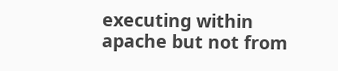executing within apache but not from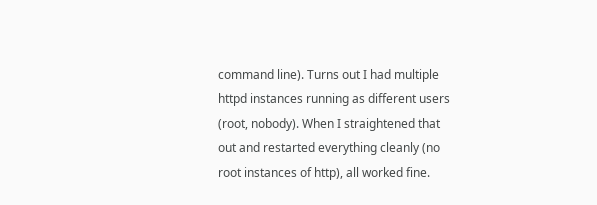command line). Turns out I had multiple httpd instances running as different users (root, nobody). When I straightened that out and restarted everything cleanly (no root instances of http), all worked fine.